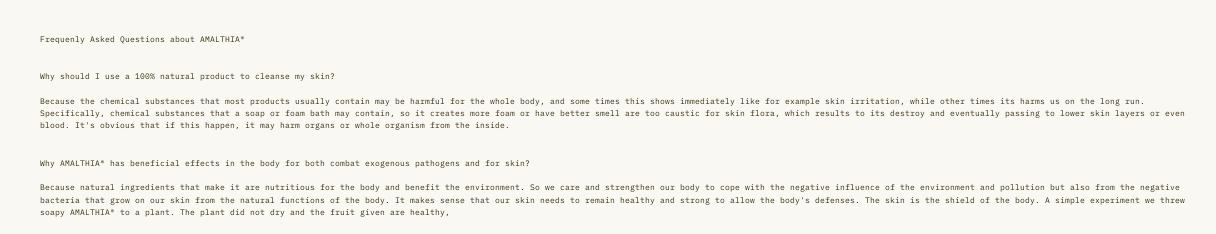Frequenly Asked Questions about AMALTHIA®


Why should I use a 100% natural product to cleanse my skin?

Because the chemical substances that most products usually contain may be harmful for the whole body, and some times this shows immediately like for example skin irritation, while other times its harms us on the long run. Specifically, chemical substances that a soap or foam bath may contain, so it creates more foam or have better smell are too caustic for skin flora, which results to its destroy and eventually passing to lower skin layers or even blood. It's obvious that if this happen, it may harm organs or whole organism from the inside.


Why AMALTHIA® has beneficial effects in the body for both combat exogenous pathogens and for skin?

Because natural ingredients that make it are nutritious for the body and benefit the environment. So we care and strengthen our body to cope with the negative influence of the environment and pollution but also from the negative bacteria that grow on our skin from the natural functions of the body. It makes sense that our skin needs to remain healthy and strong to allow the body's defenses. The skin is the shield of the body. A simple experiment we threw soapy AMALTHIA® to a plant. The plant did not dry and the fruit given are healthy,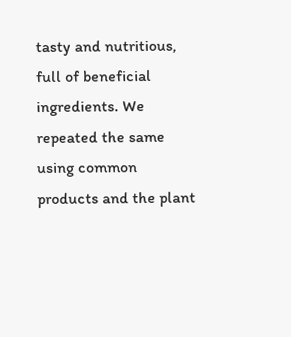tasty and nutritious, full of beneficial ingredients. We repeated the same using common products and the plant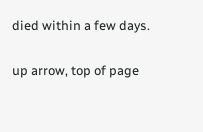died within a few days.

up arrow, top of page